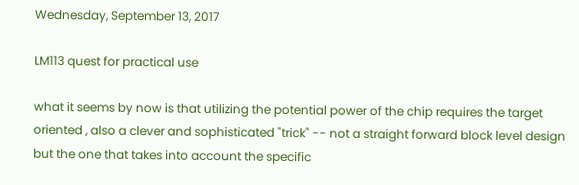Wednesday, September 13, 2017

LM113 quest for practical use

what it seems by now is that utilizing the potential power of the chip requires the target oriented , also a clever and sophisticated "trick" -- not a straight forward block level design but the one that takes into account the specific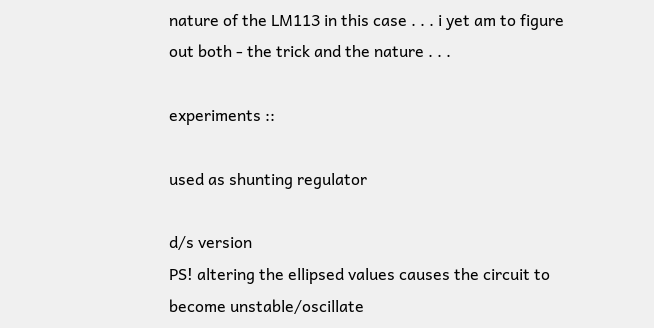nature of the LM113 in this case . . . i yet am to figure out both - the trick and the nature . . .

experiments ::

used as shunting regulator

d/s version
PS! altering the ellipsed values causes the circuit to become unstable/oscillate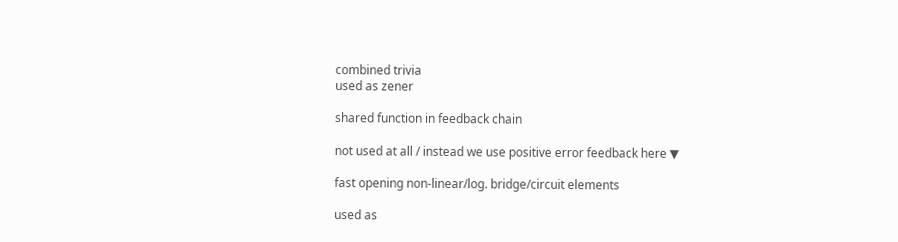combined trivia
used as zener

shared function in feedback chain

not used at all / instead we use positive error feedback here ▼

fast opening non-linear/log. bridge/circuit elements

used as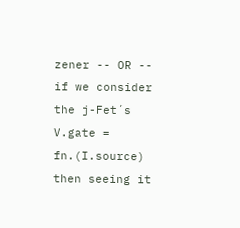zener -- OR -- if we consider the j-Fet´s V.gate = fn.(I.source) then seeing it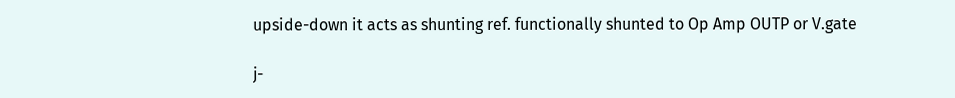upside-down it acts as shunting ref. functionally shunted to Op Amp OUTP or V.gate

j-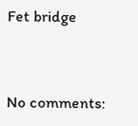Fet bridge


No comments: